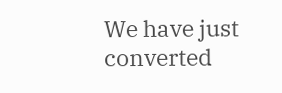We have just converted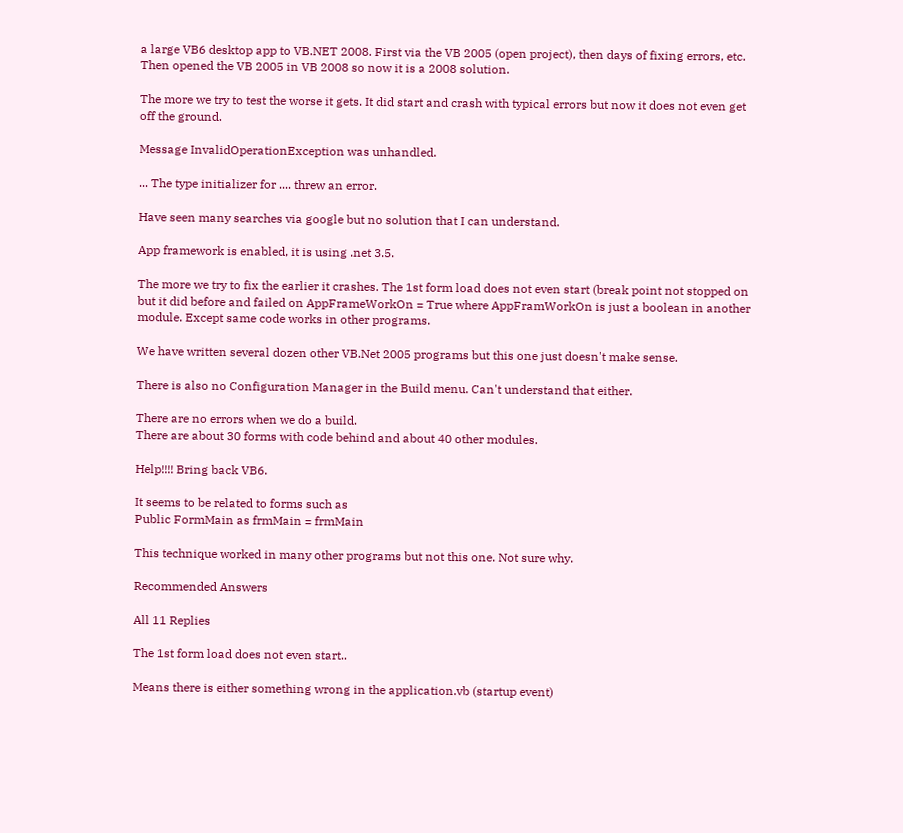a large VB6 desktop app to VB.NET 2008. First via the VB 2005 (open project), then days of fixing errors, etc. Then opened the VB 2005 in VB 2008 so now it is a 2008 solution.

The more we try to test the worse it gets. It did start and crash with typical errors but now it does not even get off the ground.

Message InvalidOperationException was unhandled.

... The type initializer for .... threw an error.

Have seen many searches via google but no solution that I can understand.

App framework is enabled, it is using .net 3.5.

The more we try to fix the earlier it crashes. The 1st form load does not even start (break point not stopped on but it did before and failed on AppFrameWorkOn = True where AppFramWorkOn is just a boolean in another module. Except same code works in other programs.

We have written several dozen other VB.Net 2005 programs but this one just doesn't make sense.

There is also no Configuration Manager in the Build menu. Can't understand that either.

There are no errors when we do a build.
There are about 30 forms with code behind and about 40 other modules.

Help!!!! Bring back VB6.

It seems to be related to forms such as
Public FormMain as frmMain = frmMain

This technique worked in many other programs but not this one. Not sure why.

Recommended Answers

All 11 Replies

The 1st form load does not even start..

Means there is either something wrong in the application.vb (startup event)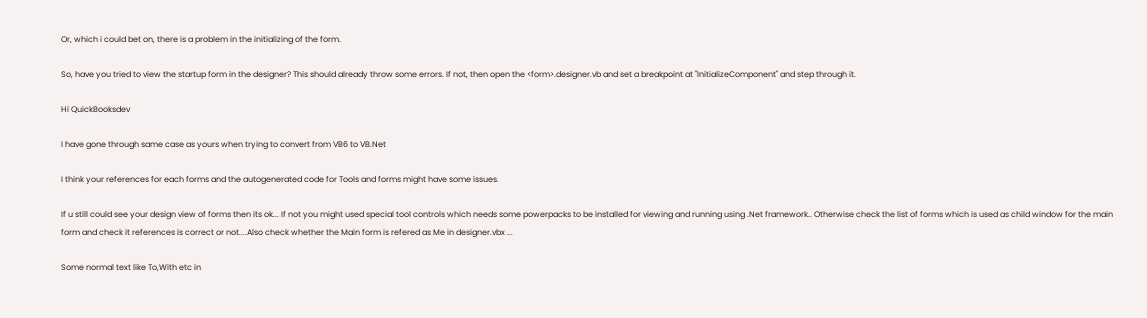Or, which i could bet on, there is a problem in the initializing of the form.

So, have you tried to view the startup form in the designer? This should already throw some errors. If not, then open the <form>.designer.vb and set a breakpoint at "InitializeComponent" and step through it.

Hi QuickBooksdev

I have gone through same case as yours when trying to convert from VB6 to VB.Net

I think your references for each forms and the autogenerated code for Tools and forms might have some issues.

If u still could see your design view of forms then its ok... If not you might used special tool controls which needs some powerpacks to be installed for viewing and running using .Net framework.. Otherwise check the list of forms which is used as child window for the main form and check it references is correct or not....Also check whether the Main form is refered as Me in designer.vbx ...

Some normal text like To,With etc in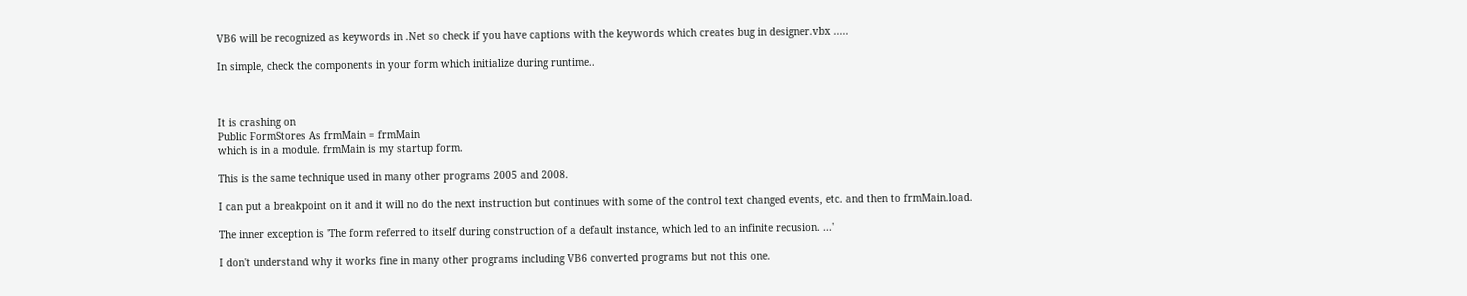VB6 will be recognized as keywords in .Net so check if you have captions with the keywords which creates bug in designer.vbx .....

In simple, check the components in your form which initialize during runtime..



It is crashing on
Public FormStores As frmMain = frmMain
which is in a module. frmMain is my startup form.

This is the same technique used in many other programs 2005 and 2008.

I can put a breakpoint on it and it will no do the next instruction but continues with some of the control text changed events, etc. and then to frmMain.load.

The inner exception is 'The form referred to itself during construction of a default instance, which led to an infinite recusion. ...'

I don't understand why it works fine in many other programs including VB6 converted programs but not this one.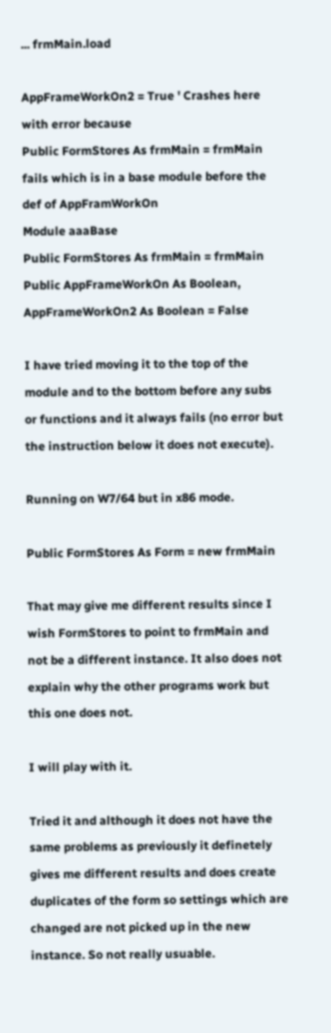... frmMain.load

AppFrameWorkOn2 = True ' Crashes here with error because
Public FormStores As frmMain = frmMain fails which is in a base module before the def of AppFramWorkOn
Module aaaBase
Public FormStores As frmMain = frmMain
Public AppFrameWorkOn As Boolean, AppFrameWorkOn2 As Boolean = False

I have tried moving it to the top of the module and to the bottom before any subs or functions and it always fails (no error but the instruction below it does not execute).

Running on W7/64 but in x86 mode.

Public FormStores As Form = new frmMain

That may give me different results since I wish FormStores to point to frmMain and not be a different instance. It also does not explain why the other programs work but this one does not.

I will play with it.

Tried it and although it does not have the same problems as previously it definetely gives me different results and does create duplicates of the form so settings which are changed are not picked up in the new instance. So not really usuable.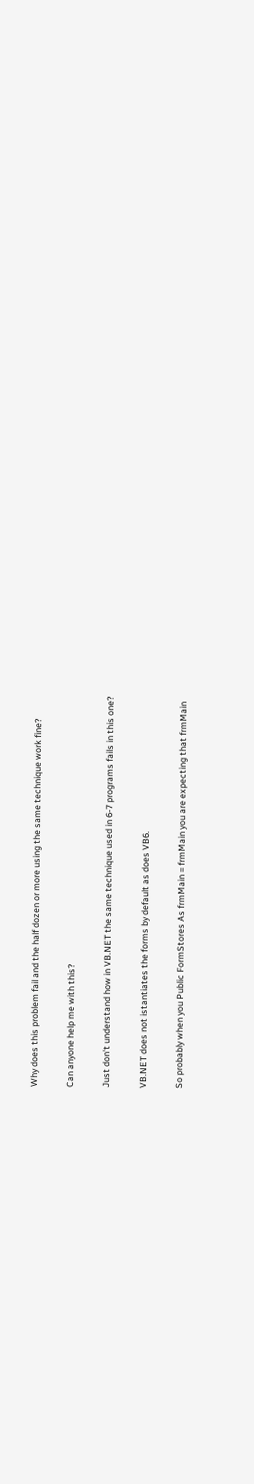Why does this problem fail and the half dozen or more using the same technique work fine?

Can anyone help me with this?

Just don't understand how in VB.NET the same technique used in 6-7 programs fails in this one?

VB.NET does not istantiates the forms by default as does VB6.

So probably when you Public FormStores As frmMain = frmMain you are expecting that frmMain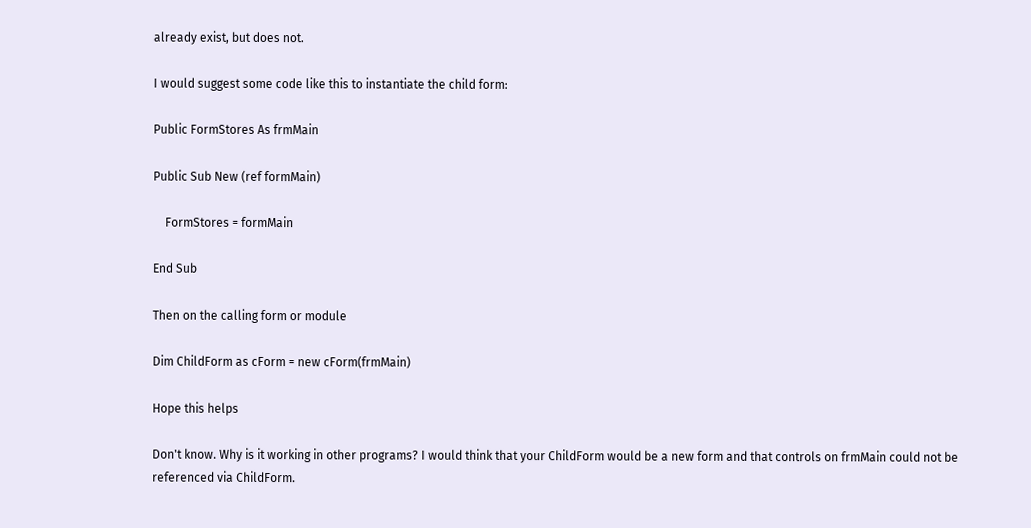already exist, but does not.

I would suggest some code like this to instantiate the child form:

Public FormStores As frmMain

Public Sub New (ref formMain)

    FormStores = formMain

End Sub

Then on the calling form or module

Dim ChildForm as cForm = new cForm(frmMain)

Hope this helps

Don't know. Why is it working in other programs? I would think that your ChildForm would be a new form and that controls on frmMain could not be referenced via ChildForm.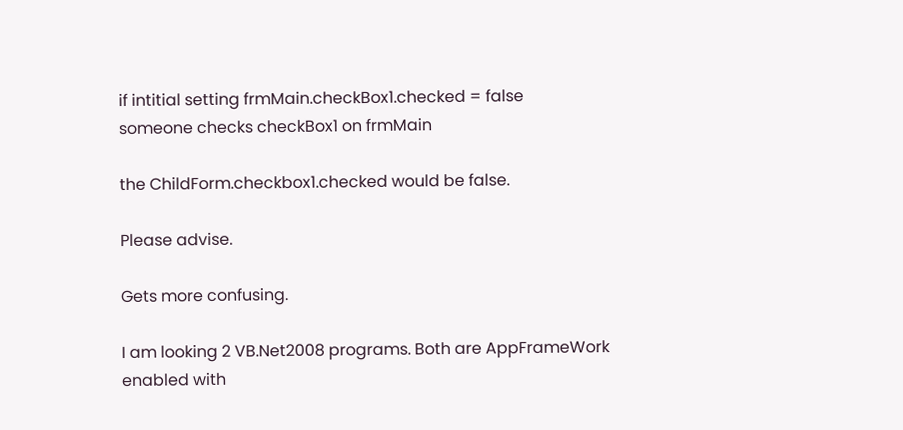if intitial setting frmMain.checkBox1.checked = false
someone checks checkBox1 on frmMain

the ChildForm.checkbox1.checked would be false.

Please advise.

Gets more confusing.

I am looking 2 VB.Net2008 programs. Both are AppFrameWork enabled with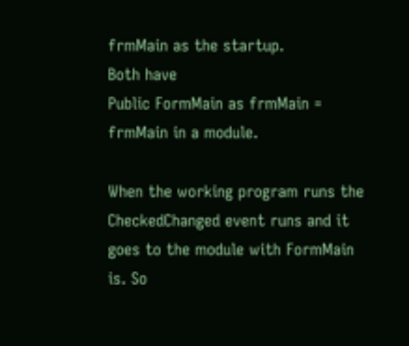frmMain as the startup.
Both have
Public FormMain as frmMain = frmMain in a module.

When the working program runs the CheckedChanged event runs and it goes to the module with FormMain is. So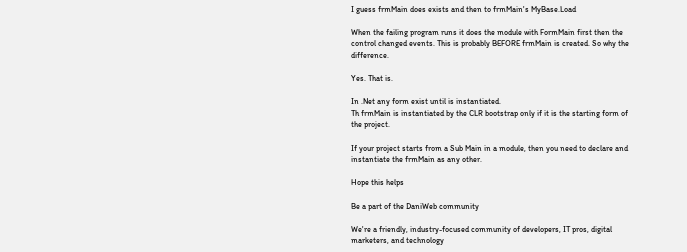I guess frmMain does exists and then to frmMain's MyBase.Load

When the failing program runs it does the module with FormMain first then the control changed events. This is probably BEFORE frmMain is created. So why the difference.

Yes. That is.

In .Net any form exist until is instantiated.
Th frmMain is instantiated by the CLR bootstrap only if it is the starting form of the project.

If your project starts from a Sub Main in a module, then you need to declare and instantiate the frmMain as any other.

Hope this helps

Be a part of the DaniWeb community

We're a friendly, industry-focused community of developers, IT pros, digital marketers, and technology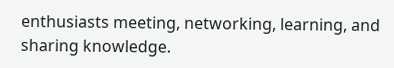enthusiasts meeting, networking, learning, and sharing knowledge.